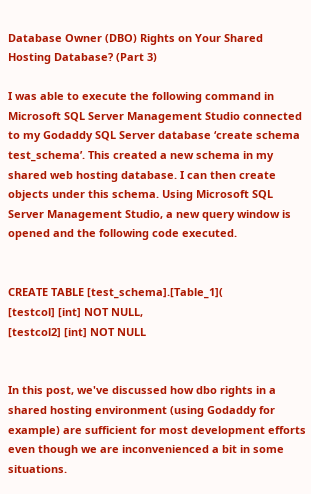Database Owner (DBO) Rights on Your Shared Hosting Database? (Part 3)

I was able to execute the following command in Microsoft SQL Server Management Studio connected to my Godaddy SQL Server database ‘create schema test_schema’. This created a new schema in my shared web hosting database. I can then create objects under this schema. Using Microsoft SQL Server Management Studio, a new query window is opened and the following code executed.


CREATE TABLE [test_schema].[Table_1](
[testcol] [int] NOT NULL,
[testcol2] [int] NOT NULL


In this post, we've discussed how dbo rights in a shared hosting environment (using Godaddy for example) are sufficient for most development efforts even though we are inconvenienced a bit in some situations.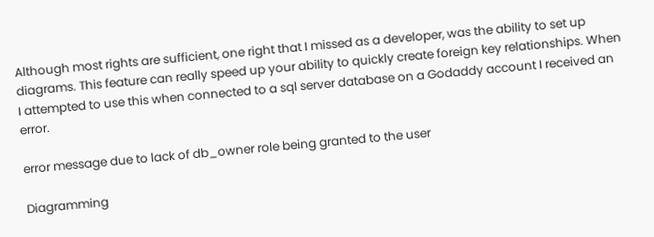Although most rights are sufficient, one right that I missed as a developer, was the ability to set up diagrams. This feature can really speed up your ability to quickly create foreign key relationships. When I attempted to use this when connected to a sql server database on a Godaddy account I received an error.

error message due to lack of db_owner role being granted to the user

Diagramming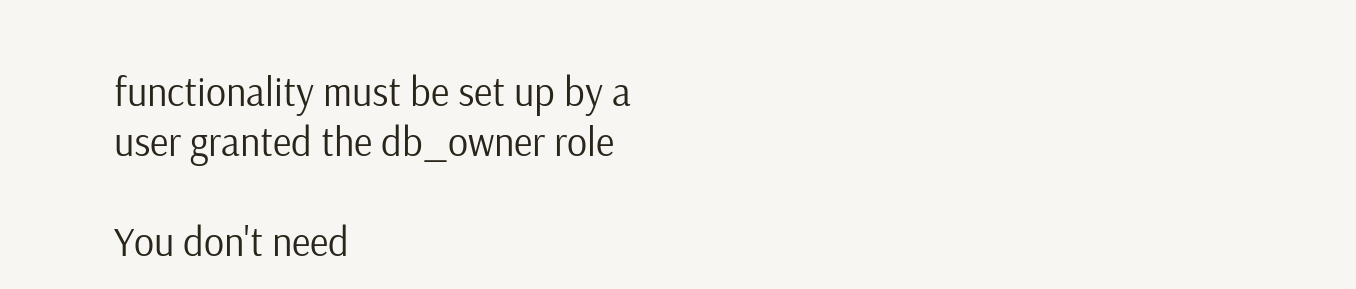functionality must be set up by a user granted the db_owner role

You don't need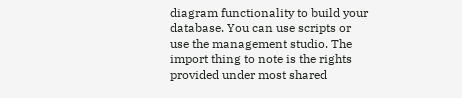diagram functionality to build your database. You can use scripts or use the management studio. The import thing to note is the rights provided under most shared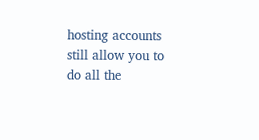hosting accounts still allow you to do all the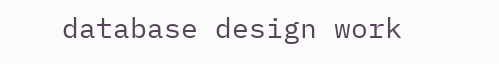database design work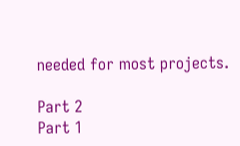needed for most projects.

Part 2
Part 1